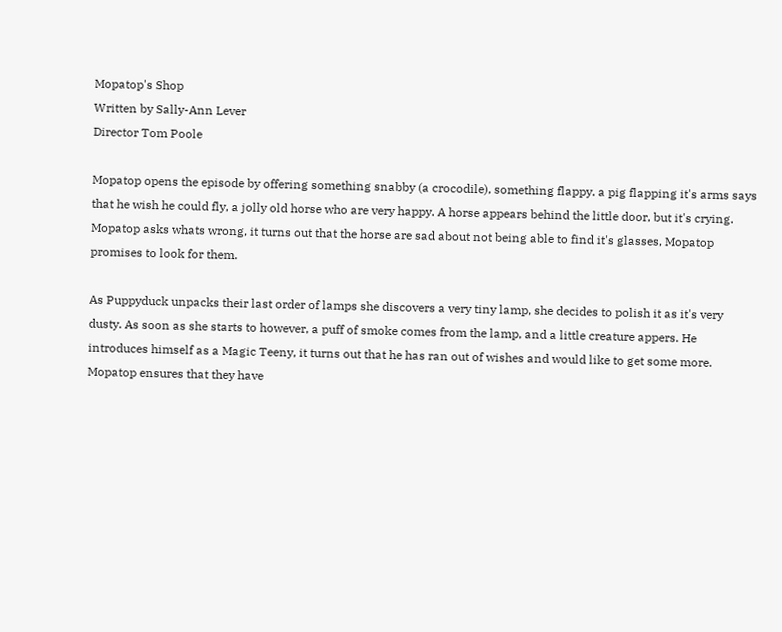Mopatop's Shop
Written by Sally-Ann Lever
Director Tom Poole

Mopatop opens the episode by offering something snabby (a crocodile), something flappy. a pig flapping it's arms says that he wish he could fly, a jolly old horse who are very happy. A horse appears behind the little door, but it's crying. Mopatop asks whats wrong, it turns out that the horse are sad about not being able to find it's glasses, Mopatop promises to look for them.

As Puppyduck unpacks their last order of lamps she discovers a very tiny lamp, she decides to polish it as it's very dusty. As soon as she starts to however, a puff of smoke comes from the lamp, and a little creature appers. He introduces himself as a Magic Teeny, it turns out that he has ran out of wishes and would like to get some more. Mopatop ensures that they have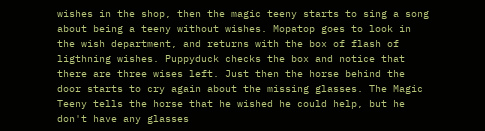wishes in the shop, then the magic teeny starts to sing a song about being a teeny without wishes. Mopatop goes to look in the wish department, and returns with the box of flash of ligthning wishes. Puppyduck checks the box and notice that there are three wises left. Just then the horse behind the door starts to cry again about the missing glasses. The Magic Teeny tells the horse that he wished he could help, but he don't have any glasses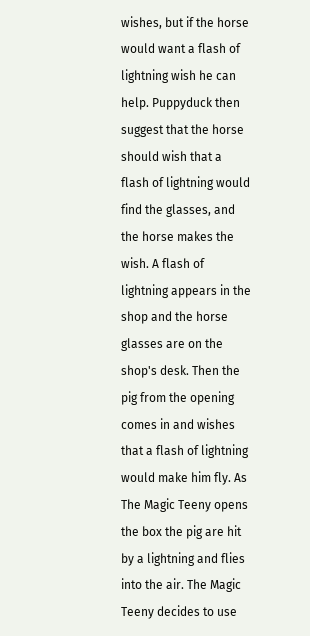wishes, but if the horse would want a flash of lightning wish he can help. Puppyduck then suggest that the horse should wish that a flash of lightning would find the glasses, and the horse makes the wish. A flash of lightning appears in the shop and the horse glasses are on the shop's desk. Then the pig from the opening comes in and wishes that a flash of lightning would make him fly. As The Magic Teeny opens the box the pig are hit by a lightning and flies into the air. The Magic Teeny decides to use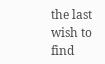the last wish to find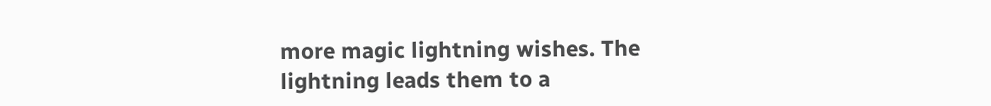more magic lightning wishes. The lightning leads them to a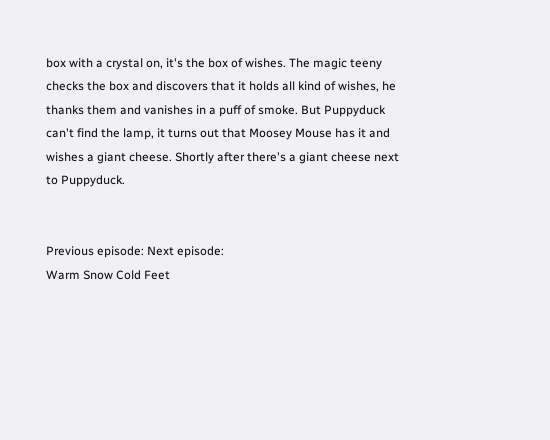box with a crystal on, it's the box of wishes. The magic teeny checks the box and discovers that it holds all kind of wishes, he thanks them and vanishes in a puff of smoke. But Puppyduck can't find the lamp, it turns out that Moosey Mouse has it and wishes a giant cheese. Shortly after there's a giant cheese next to Puppyduck.


Previous episode: Next episode:
Warm Snow Cold Feet